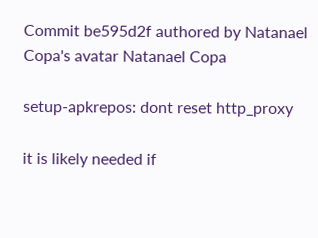Commit be595d2f authored by Natanael Copa's avatar Natanael Copa

setup-apkrepos: dont reset http_proxy

it is likely needed if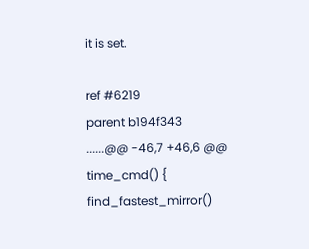it is set.

ref #6219
parent b194f343
......@@ -46,7 +46,6 @@ time_cmd() {
find_fastest_mirror()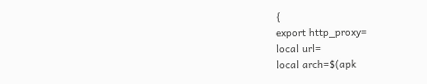{
export http_proxy=
local url=
local arch=$(apk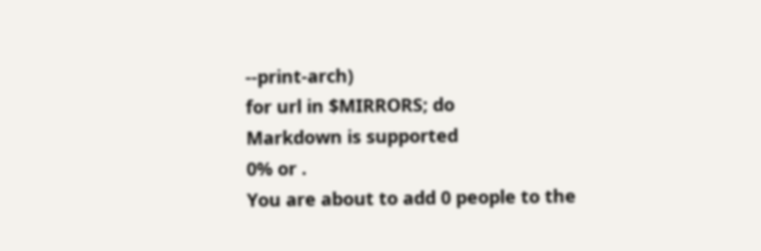--print-arch)
for url in $MIRRORS; do
Markdown is supported
0% or .
You are about to add 0 people to the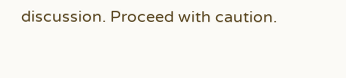discussion. Proceed with caution.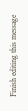Finish editing this message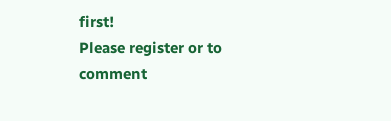first!
Please register or to comment